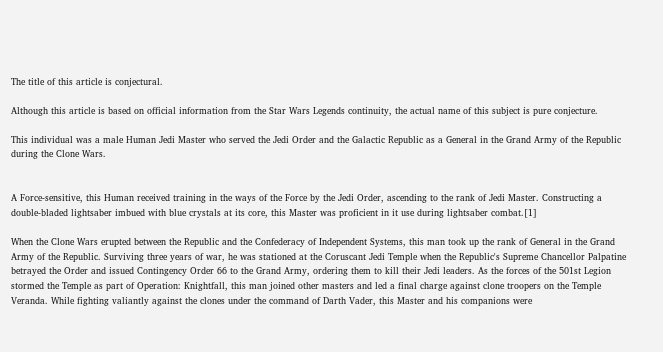The title of this article is conjectural.

Although this article is based on official information from the Star Wars Legends continuity, the actual name of this subject is pure conjecture.

This individual was a male Human Jedi Master who served the Jedi Order and the Galactic Republic as a General in the Grand Army of the Republic during the Clone Wars.


A Force-sensitive, this Human received training in the ways of the Force by the Jedi Order, ascending to the rank of Jedi Master. Constructing a double-bladed lightsaber imbued with blue crystals at its core, this Master was proficient in it use during lightsaber combat.[1]

When the Clone Wars erupted between the Republic and the Confederacy of Independent Systems, this man took up the rank of General in the Grand Army of the Republic. Surviving three years of war, he was stationed at the Coruscant Jedi Temple when the Republic's Supreme Chancellor Palpatine betrayed the Order and issued Contingency Order 66 to the Grand Army, ordering them to kill their Jedi leaders. As the forces of the 501st Legion stormed the Temple as part of Operation: Knightfall, this man joined other masters and led a final charge against clone troopers on the Temple Veranda. While fighting valiantly against the clones under the command of Darth Vader, this Master and his companions were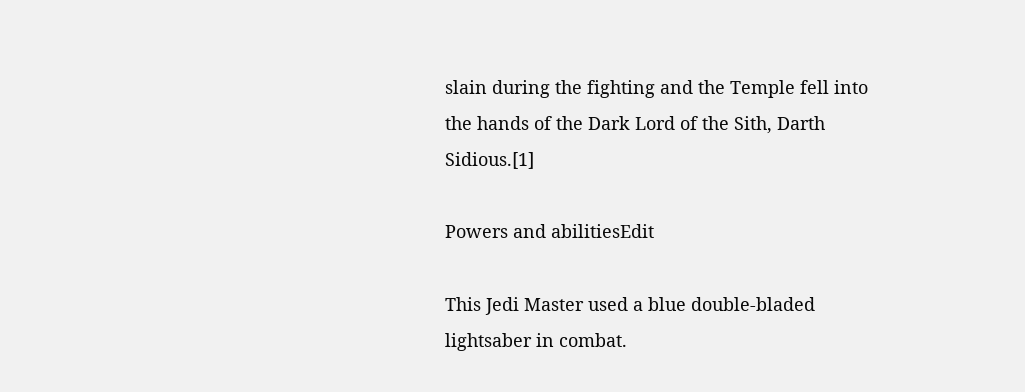slain during the fighting and the Temple fell into the hands of the Dark Lord of the Sith, Darth Sidious.[1]

Powers and abilitiesEdit

This Jedi Master used a blue double-bladed lightsaber in combat.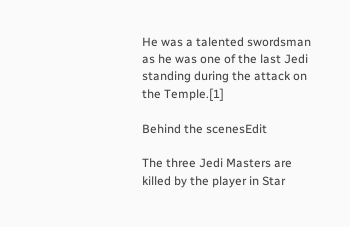He was a talented swordsman as he was one of the last Jedi standing during the attack on the Temple.[1]

Behind the scenesEdit

The three Jedi Masters are killed by the player in Star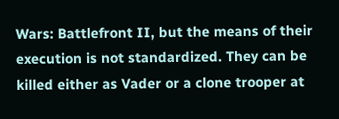Wars: Battlefront II, but the means of their execution is not standardized. They can be killed either as Vader or a clone trooper at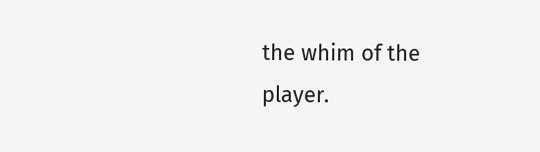the whim of the player.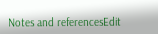Notes and referencesEdit